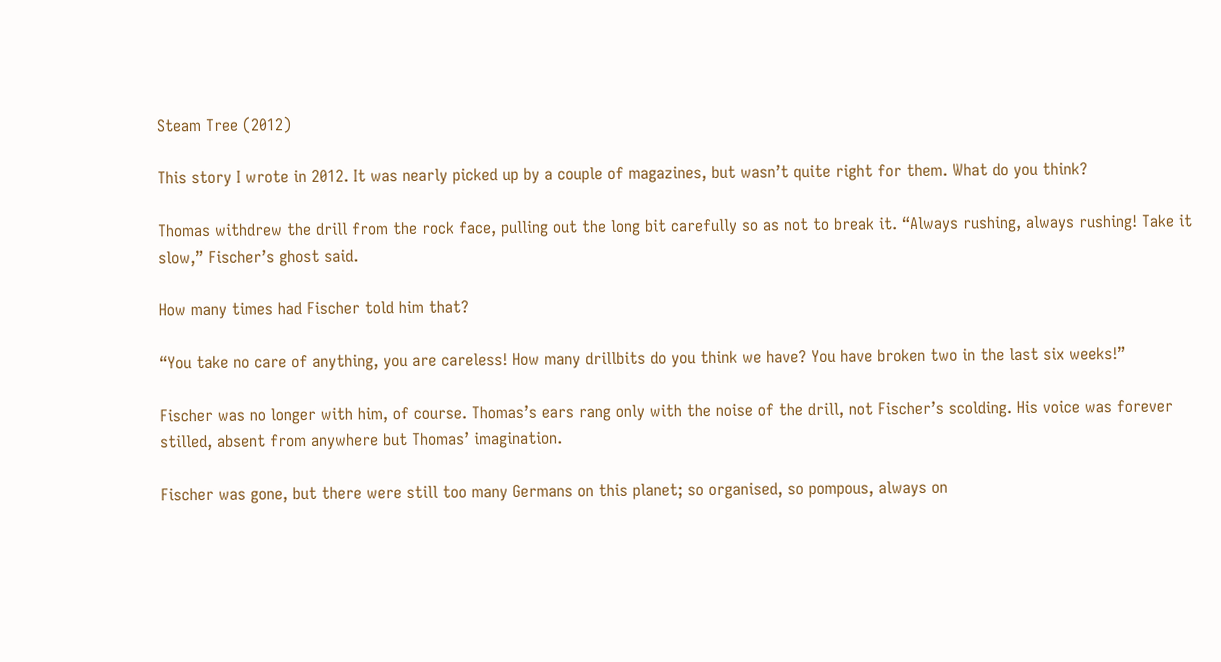Steam Tree (2012)

This story I wrote in 2012. It was nearly picked up by a couple of magazines, but wasn’t quite right for them. What do you think?

Thomas withdrew the drill from the rock face, pulling out the long bit carefully so as not to break it. “Always rushing, always rushing! Take it slow,” Fischer’s ghost said.

How many times had Fischer told him that?

“You take no care of anything, you are careless! How many drillbits do you think we have? You have broken two in the last six weeks!”

Fischer was no longer with him, of course. Thomas’s ears rang only with the noise of the drill, not Fischer’s scolding. His voice was forever stilled, absent from anywhere but Thomas’ imagination.

Fischer was gone, but there were still too many Germans on this planet; so organised, so pompous, always on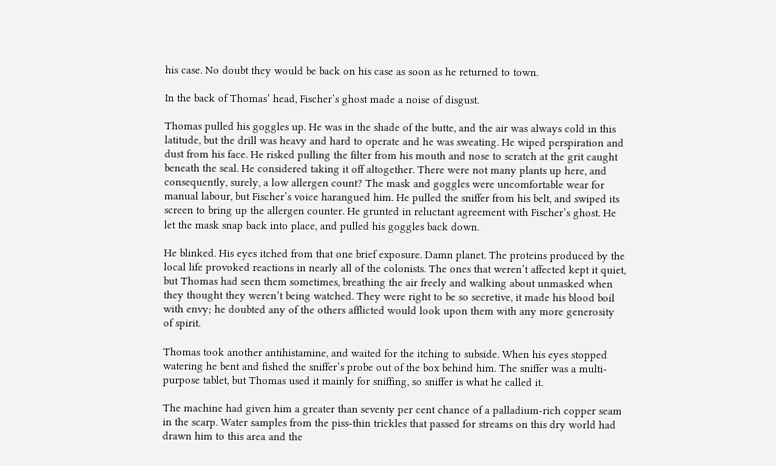his case. No doubt they would be back on his case as soon as he returned to town.

In the back of Thomas’ head, Fischer’s ghost made a noise of disgust.

Thomas pulled his goggles up. He was in the shade of the butte, and the air was always cold in this latitude, but the drill was heavy and hard to operate and he was sweating. He wiped perspiration and dust from his face. He risked pulling the filter from his mouth and nose to scratch at the grit caught beneath the seal. He considered taking it off altogether. There were not many plants up here, and consequently, surely, a low allergen count? The mask and goggles were uncomfortable wear for manual labour, but Fischer’s voice harangued him. He pulled the sniffer from his belt, and swiped its screen to bring up the allergen counter. He grunted in reluctant agreement with Fischer’s ghost. He let the mask snap back into place, and pulled his goggles back down.

He blinked. His eyes itched from that one brief exposure. Damn planet. The proteins produced by the local life provoked reactions in nearly all of the colonists. The ones that weren’t affected kept it quiet, but Thomas had seen them sometimes, breathing the air freely and walking about unmasked when they thought they weren’t being watched. They were right to be so secretive, it made his blood boil with envy; he doubted any of the others afflicted would look upon them with any more generosity of spirit.

Thomas took another antihistamine, and waited for the itching to subside. When his eyes stopped watering he bent and fished the sniffer’s probe out of the box behind him. The sniffer was a multi-purpose tablet, but Thomas used it mainly for sniffing, so sniffer is what he called it.

The machine had given him a greater than seventy per cent chance of a palladium-rich copper seam in the scarp. Water samples from the piss-thin trickles that passed for streams on this dry world had drawn him to this area and the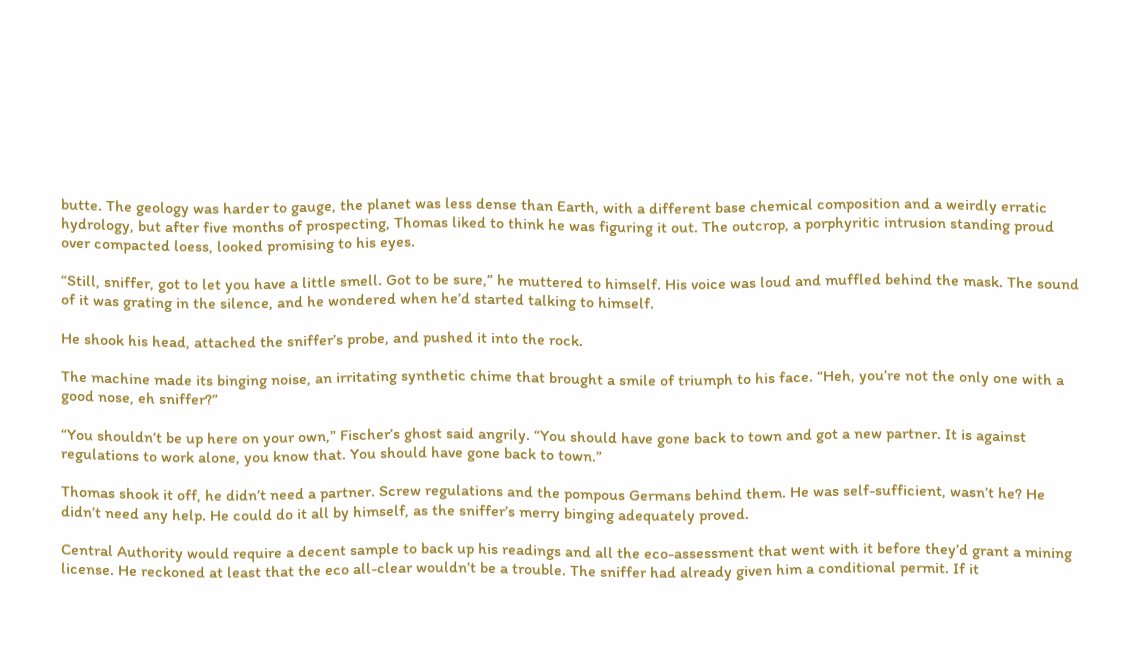butte. The geology was harder to gauge, the planet was less dense than Earth, with a different base chemical composition and a weirdly erratic hydrology, but after five months of prospecting, Thomas liked to think he was figuring it out. The outcrop, a porphyritic intrusion standing proud over compacted loess, looked promising to his eyes.

“Still, sniffer, got to let you have a little smell. Got to be sure,” he muttered to himself. His voice was loud and muffled behind the mask. The sound of it was grating in the silence, and he wondered when he’d started talking to himself.

He shook his head, attached the sniffer’s probe, and pushed it into the rock.

The machine made its binging noise, an irritating synthetic chime that brought a smile of triumph to his face. “Heh, you’re not the only one with a good nose, eh sniffer?”

“You shouldn’t be up here on your own,” Fischer’s ghost said angrily. “You should have gone back to town and got a new partner. It is against regulations to work alone, you know that. You should have gone back to town.”

Thomas shook it off, he didn’t need a partner. Screw regulations and the pompous Germans behind them. He was self-sufficient, wasn’t he? He didn’t need any help. He could do it all by himself, as the sniffer’s merry binging adequately proved.

Central Authority would require a decent sample to back up his readings and all the eco-assessment that went with it before they’d grant a mining license. He reckoned at least that the eco all-clear wouldn’t be a trouble. The sniffer had already given him a conditional permit. If it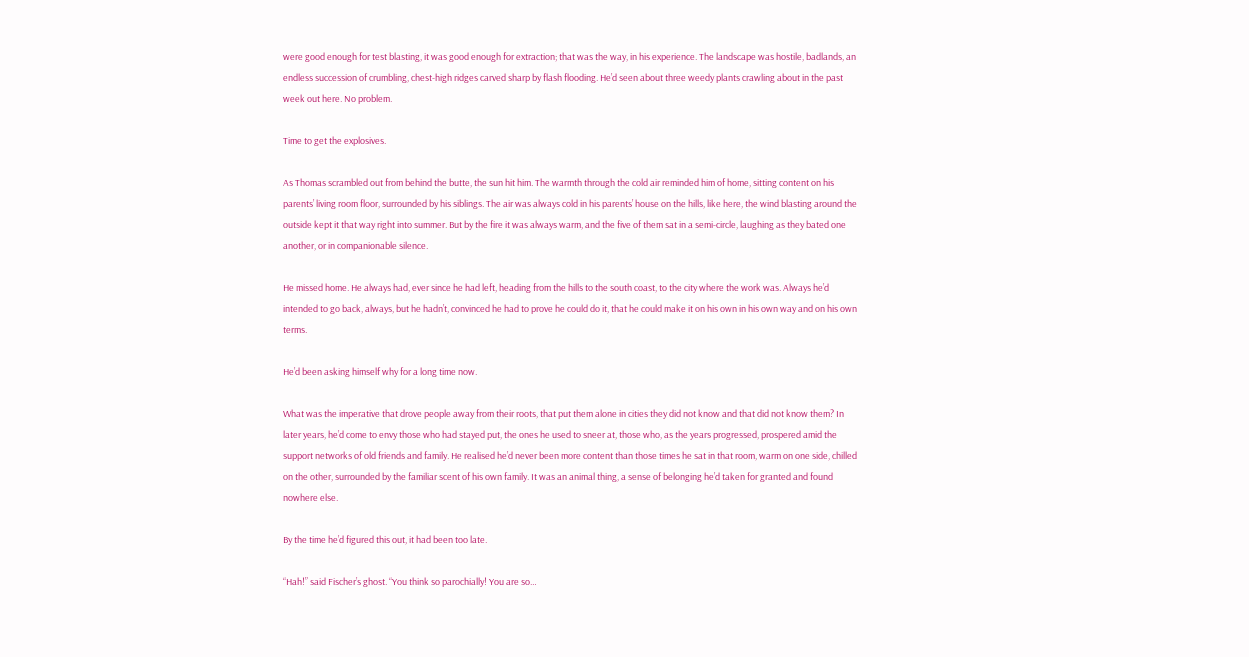were good enough for test blasting, it was good enough for extraction; that was the way, in his experience. The landscape was hostile, badlands, an endless succession of crumbling, chest-high ridges carved sharp by flash flooding. He’d seen about three weedy plants crawling about in the past week out here. No problem.

Time to get the explosives.

As Thomas scrambled out from behind the butte, the sun hit him. The warmth through the cold air reminded him of home, sitting content on his parents’ living room floor, surrounded by his siblings. The air was always cold in his parents’ house on the hills, like here, the wind blasting around the outside kept it that way right into summer. But by the fire it was always warm, and the five of them sat in a semi-circle, laughing as they bated one another, or in companionable silence.

He missed home. He always had, ever since he had left, heading from the hills to the south coast, to the city where the work was. Always he’d intended to go back, always, but he hadn’t, convinced he had to prove he could do it, that he could make it on his own in his own way and on his own terms.

He’d been asking himself why for a long time now.

What was the imperative that drove people away from their roots, that put them alone in cities they did not know and that did not know them? In later years, he’d come to envy those who had stayed put, the ones he used to sneer at, those who, as the years progressed, prospered amid the support networks of old friends and family. He realised he’d never been more content than those times he sat in that room, warm on one side, chilled on the other, surrounded by the familiar scent of his own family. It was an animal thing, a sense of belonging he’d taken for granted and found nowhere else.

By the time he’d figured this out, it had been too late.

“Hah!” said Fischer’s ghost. “You think so parochially! You are so…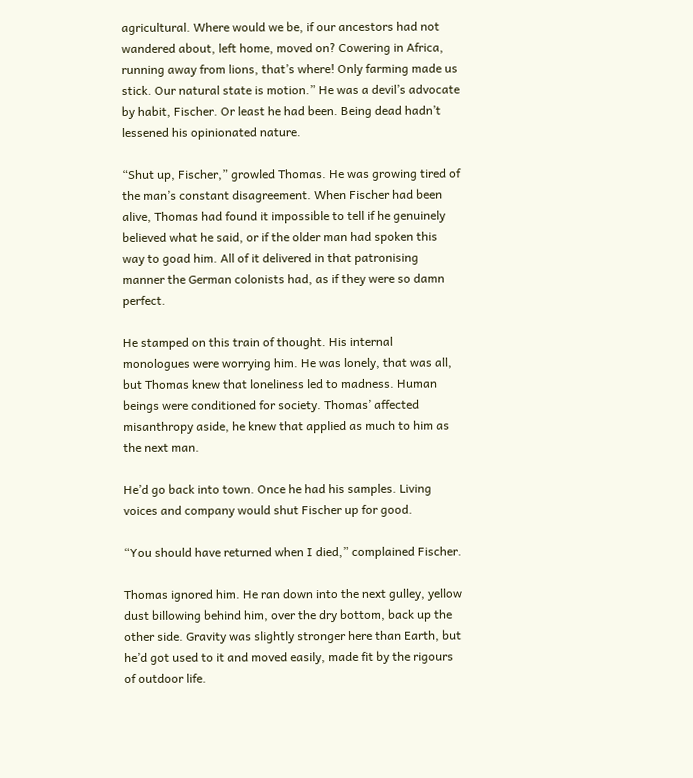agricultural. Where would we be, if our ancestors had not wandered about, left home, moved on? Cowering in Africa, running away from lions, that’s where! Only farming made us stick. Our natural state is motion.” He was a devil’s advocate by habit, Fischer. Or least he had been. Being dead hadn’t lessened his opinionated nature.

“Shut up, Fischer,” growled Thomas. He was growing tired of the man’s constant disagreement. When Fischer had been alive, Thomas had found it impossible to tell if he genuinely believed what he said, or if the older man had spoken this way to goad him. All of it delivered in that patronising manner the German colonists had, as if they were so damn perfect.

He stamped on this train of thought. His internal monologues were worrying him. He was lonely, that was all, but Thomas knew that loneliness led to madness. Human beings were conditioned for society. Thomas’ affected misanthropy aside, he knew that applied as much to him as the next man.

He’d go back into town. Once he had his samples. Living voices and company would shut Fischer up for good.

“You should have returned when I died,” complained Fischer.

Thomas ignored him. He ran down into the next gulley, yellow dust billowing behind him, over the dry bottom, back up the other side. Gravity was slightly stronger here than Earth, but he’d got used to it and moved easily, made fit by the rigours of outdoor life.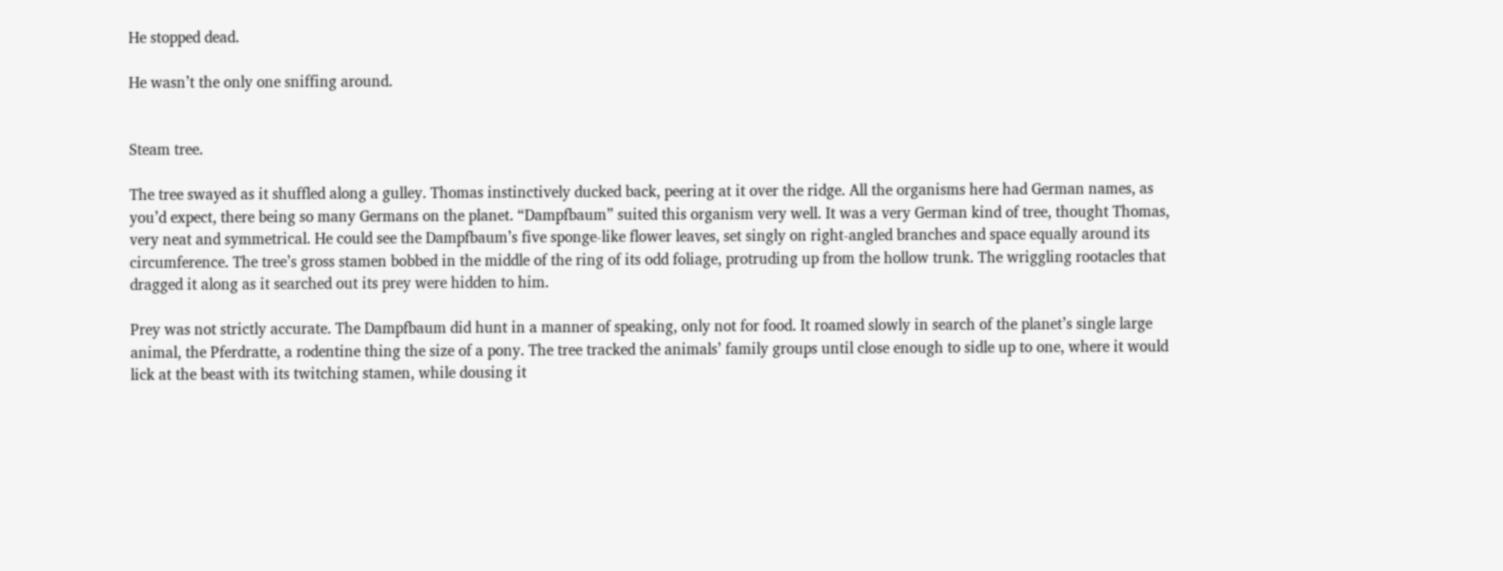He stopped dead.

He wasn’t the only one sniffing around.


Steam tree.

The tree swayed as it shuffled along a gulley. Thomas instinctively ducked back, peering at it over the ridge. All the organisms here had German names, as you’d expect, there being so many Germans on the planet. “Dampfbaum” suited this organism very well. It was a very German kind of tree, thought Thomas, very neat and symmetrical. He could see the Dampfbaum’s five sponge-like flower leaves, set singly on right-angled branches and space equally around its circumference. The tree’s gross stamen bobbed in the middle of the ring of its odd foliage, protruding up from the hollow trunk. The wriggling rootacles that dragged it along as it searched out its prey were hidden to him.

Prey was not strictly accurate. The Dampfbaum did hunt in a manner of speaking, only not for food. It roamed slowly in search of the planet’s single large animal, the Pferdratte, a rodentine thing the size of a pony. The tree tracked the animals’ family groups until close enough to sidle up to one, where it would lick at the beast with its twitching stamen, while dousing it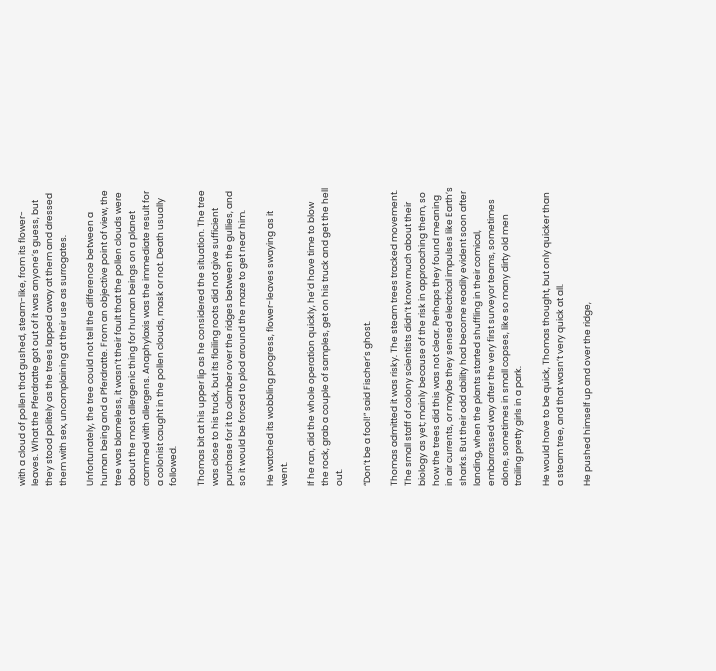with a cloud of pollen that gushed, steam-like, from its flower-leaves. What the Pferdratte got out of it was anyone’s guess, but they stood politely as the trees lapped away at them and dressed them with sex, uncomplaining at their use as surrogates.

Unfortunately, the tree could not tell the difference between a human being and a Pferdratte. From an objective point of view, the tree was blameless, it wasn’t their fault that the pollen clouds were about the most allergenic thing for human beings on a planet crammed with allergens. Anaphylaxis was the immediate result for a colonist caught in the pollen clouds, mask or not. Death usually followed.

Thomas bit at his upper lip as he considered the situation. The tree was close to his truck, but its flailing roots did not give sufficient purchase for it to clamber over the ridges between the gullies, and so it would be forced to plod around the maze to get near him.

He watched its wobbling progress, flower-leaves swaying as it went.

If he ran, did the whole operation quickly, he’d have time to blow the rock, grab a couple of samples, get on his truck and get the hell out.

“Don’t be a fool!” said Fischer’s ghost.

Thomas admitted it was risky. The steam trees tracked movement. The small staff of colony scientists didn’t know much about their biology as yet; mainly because of the risk in approaching them, so how the trees did this was not clear. Perhaps they found meaning in air currents, or maybe they sensed electrical impulses like Earth’s sharks. But their odd ability had become readily evident soon after landing, when the plants started shuffling in their comical, embarrassed way after the very first surveyor teams, sometimes alone, sometimes in small copses, like so many dirty old men trailing pretty girls in a park.

He would have to be quick, Thomas thought, but only quicker than a steam tree, and that wasn’t very quick at all.

He pushed himself up and over the ridge,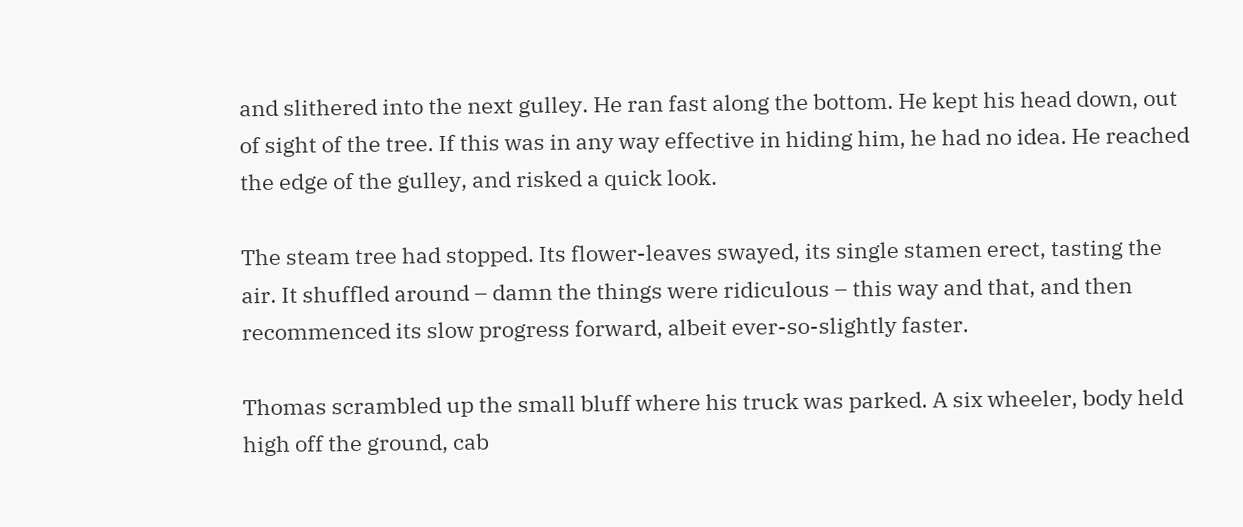and slithered into the next gulley. He ran fast along the bottom. He kept his head down, out of sight of the tree. If this was in any way effective in hiding him, he had no idea. He reached the edge of the gulley, and risked a quick look.

The steam tree had stopped. Its flower-leaves swayed, its single stamen erect, tasting the air. It shuffled around – damn the things were ridiculous – this way and that, and then recommenced its slow progress forward, albeit ever-so-slightly faster.

Thomas scrambled up the small bluff where his truck was parked. A six wheeler, body held high off the ground, cab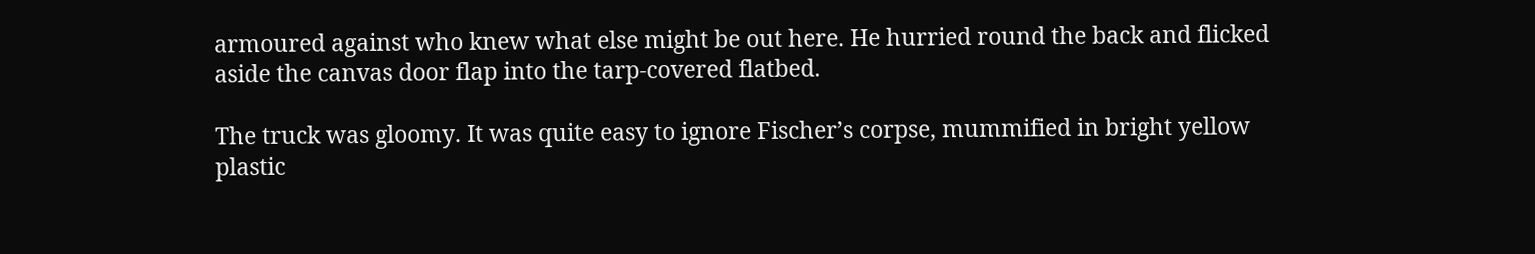armoured against who knew what else might be out here. He hurried round the back and flicked aside the canvas door flap into the tarp-covered flatbed.

The truck was gloomy. It was quite easy to ignore Fischer’s corpse, mummified in bright yellow plastic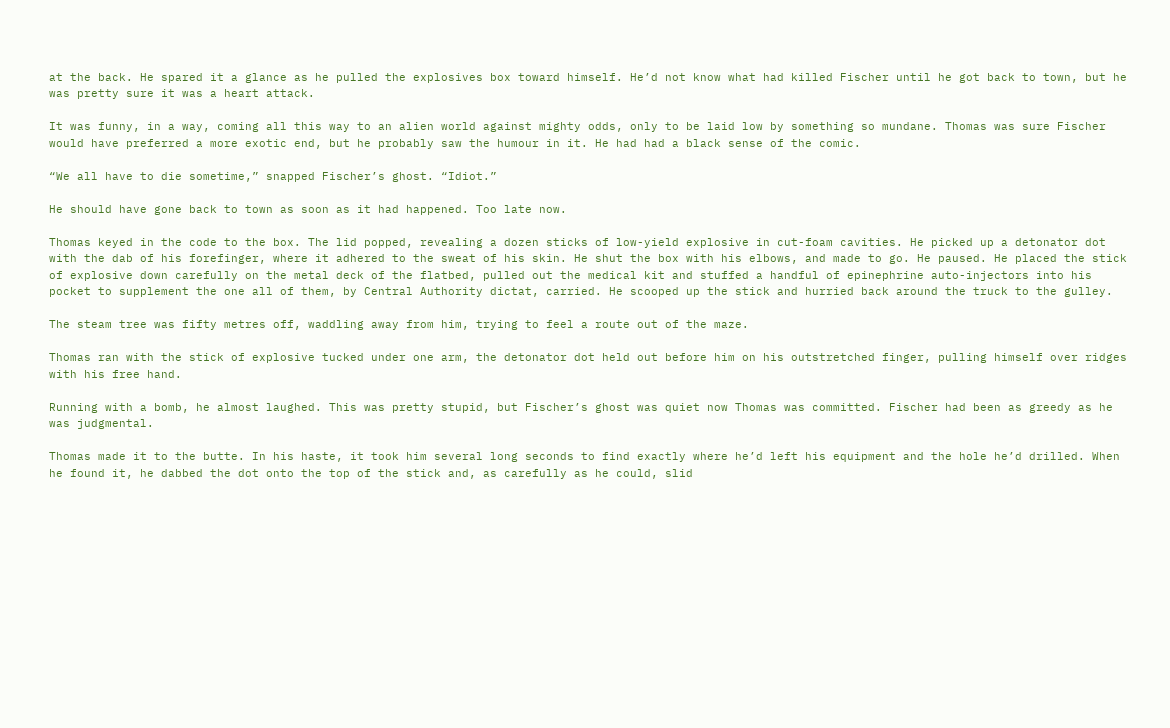at the back. He spared it a glance as he pulled the explosives box toward himself. He’d not know what had killed Fischer until he got back to town, but he was pretty sure it was a heart attack.

It was funny, in a way, coming all this way to an alien world against mighty odds, only to be laid low by something so mundane. Thomas was sure Fischer would have preferred a more exotic end, but he probably saw the humour in it. He had had a black sense of the comic.

“We all have to die sometime,” snapped Fischer’s ghost. “Idiot.”

He should have gone back to town as soon as it had happened. Too late now.

Thomas keyed in the code to the box. The lid popped, revealing a dozen sticks of low-yield explosive in cut-foam cavities. He picked up a detonator dot with the dab of his forefinger, where it adhered to the sweat of his skin. He shut the box with his elbows, and made to go. He paused. He placed the stick of explosive down carefully on the metal deck of the flatbed, pulled out the medical kit and stuffed a handful of epinephrine auto-injectors into his pocket to supplement the one all of them, by Central Authority dictat, carried. He scooped up the stick and hurried back around the truck to the gulley.

The steam tree was fifty metres off, waddling away from him, trying to feel a route out of the maze.

Thomas ran with the stick of explosive tucked under one arm, the detonator dot held out before him on his outstretched finger, pulling himself over ridges with his free hand.

Running with a bomb, he almost laughed. This was pretty stupid, but Fischer’s ghost was quiet now Thomas was committed. Fischer had been as greedy as he was judgmental.

Thomas made it to the butte. In his haste, it took him several long seconds to find exactly where he’d left his equipment and the hole he’d drilled. When he found it, he dabbed the dot onto the top of the stick and, as carefully as he could, slid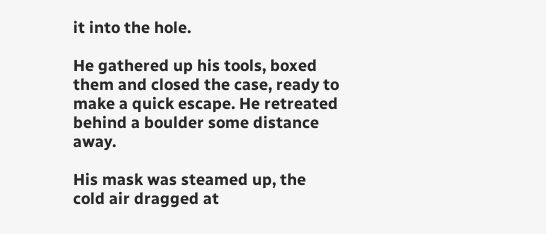it into the hole.

He gathered up his tools, boxed them and closed the case, ready to make a quick escape. He retreated behind a boulder some distance away.

His mask was steamed up, the cold air dragged at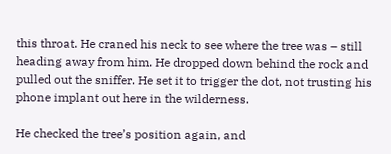this throat. He craned his neck to see where the tree was – still heading away from him. He dropped down behind the rock and pulled out the sniffer. He set it to trigger the dot, not trusting his phone implant out here in the wilderness.

He checked the tree’s position again, and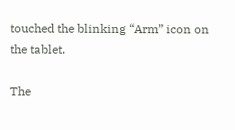touched the blinking “Arm” icon on the tablet.

The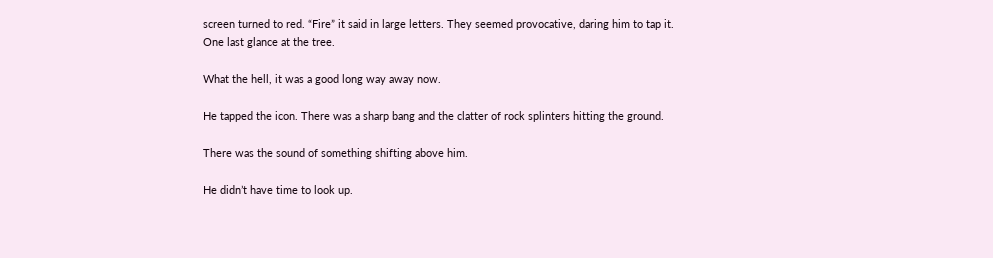screen turned to red. “Fire” it said in large letters. They seemed provocative, daring him to tap it. One last glance at the tree.

What the hell, it was a good long way away now.

He tapped the icon. There was a sharp bang and the clatter of rock splinters hitting the ground.

There was the sound of something shifting above him.

He didn’t have time to look up.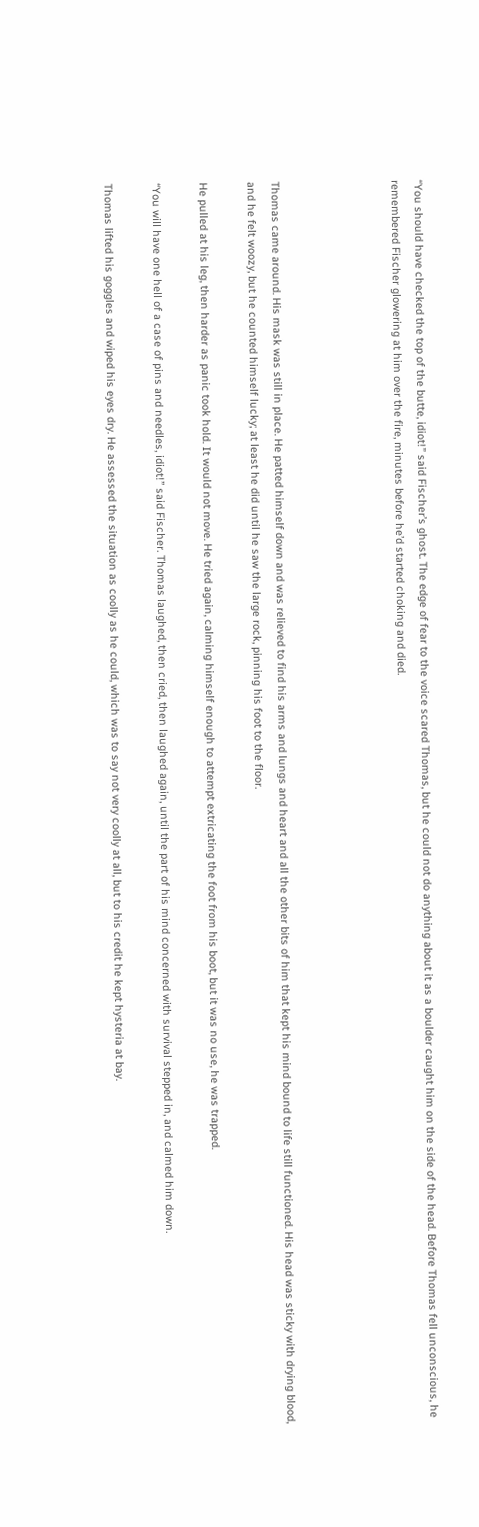“You should have checked the top of the butte, idiot!” said Fischer’s ghost. The edge of fear to the voice scared Thomas, but he could not do anything about it as a boulder caught him on the side of the head. Before Thomas fell unconscious, he remembered Fischer glowering at him over the fire, minutes before he’d started choking and died.




Thomas came around. His mask was still in place. He patted himself down and was relieved to find his arms and lungs and heart and all the other bits of him that kept his mind bound to life still functioned. His head was sticky with drying blood, and he felt woozy, but he counted himself lucky; at least he did until he saw the large rock, pinning his foot to the floor.

He pulled at his leg, then harder as panic took hold. It would not move. He tried again, calming himself enough to attempt extricating the foot from his boot, but it was no use, he was trapped.

“You will have one hell of a case of pins and needles, idiot!” said Fischer. Thomas laughed, then cried, then laughed again, until the part of his mind concerned with survival stepped in, and calmed him down.

Thomas lifted his goggles and wiped his eyes dry. He assessed the situation as coolly as he could, which was to say not very coolly at all, but to his credit he kept hysteria at bay.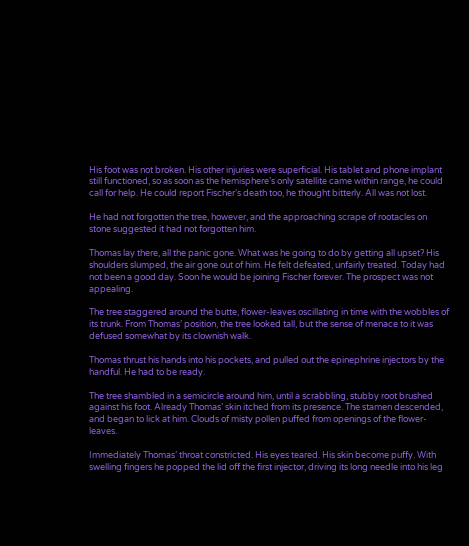His foot was not broken. His other injuries were superficial. His tablet and phone implant still functioned, so as soon as the hemisphere’s only satellite came within range, he could call for help. He could report Fischer’s death too, he thought bitterly. All was not lost.

He had not forgotten the tree, however, and the approaching scrape of rootacles on stone suggested it had not forgotten him.

Thomas lay there, all the panic gone. What was he going to do by getting all upset? His shoulders slumped, the air gone out of him. He felt defeated, unfairly treated. Today had not been a good day. Soon he would be joining Fischer forever. The prospect was not appealing.

The tree staggered around the butte, flower-leaves oscillating in time with the wobbles of its trunk. From Thomas’ position, the tree looked tall, but the sense of menace to it was defused somewhat by its clownish walk.

Thomas thrust his hands into his pockets, and pulled out the epinephrine injectors by the handful. He had to be ready.

The tree shambled in a semicircle around him, until a scrabbling, stubby root brushed against his foot. Already Thomas’ skin itched from its presence. The stamen descended, and began to lick at him. Clouds of misty pollen puffed from openings of the flower-leaves.

Immediately Thomas’ throat constricted. His eyes teared. His skin become puffy. With swelling fingers he popped the lid off the first injector, driving its long needle into his leg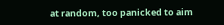at random, too panicked to aim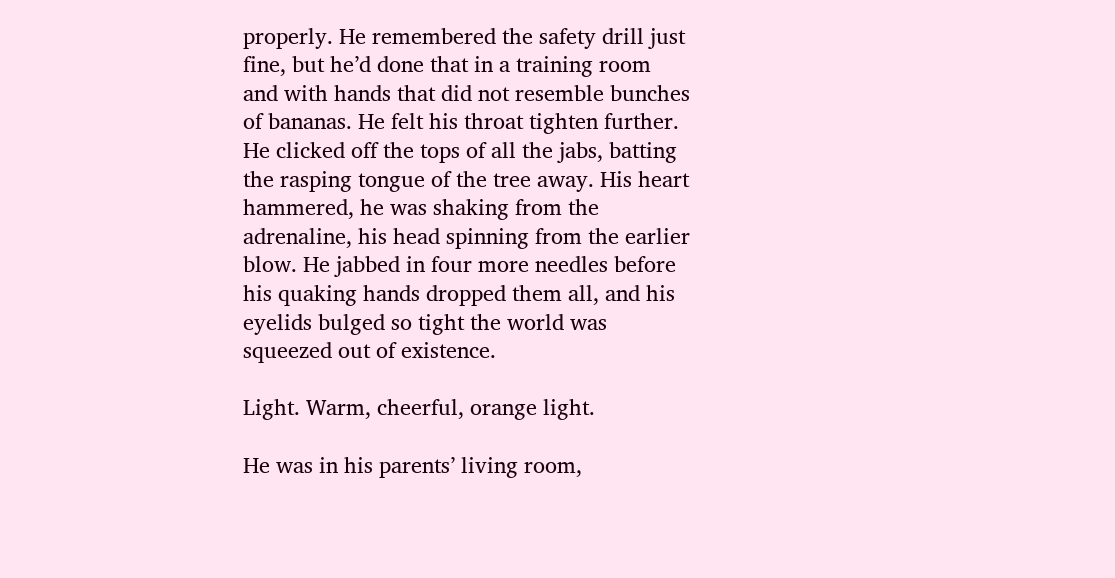properly. He remembered the safety drill just fine, but he’d done that in a training room and with hands that did not resemble bunches of bananas. He felt his throat tighten further. He clicked off the tops of all the jabs, batting the rasping tongue of the tree away. His heart hammered, he was shaking from the adrenaline, his head spinning from the earlier blow. He jabbed in four more needles before his quaking hands dropped them all, and his eyelids bulged so tight the world was squeezed out of existence.

Light. Warm, cheerful, orange light.

He was in his parents’ living room,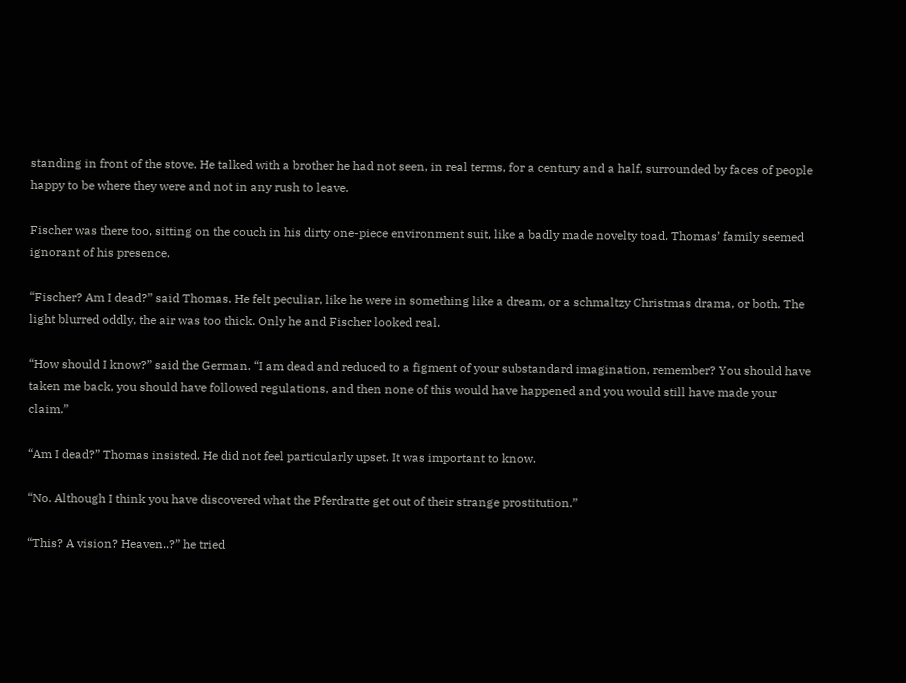standing in front of the stove. He talked with a brother he had not seen, in real terms, for a century and a half, surrounded by faces of people happy to be where they were and not in any rush to leave.

Fischer was there too, sitting on the couch in his dirty one-piece environment suit, like a badly made novelty toad. Thomas’ family seemed ignorant of his presence.

“Fischer? Am I dead?” said Thomas. He felt peculiar, like he were in something like a dream, or a schmaltzy Christmas drama, or both. The light blurred oddly, the air was too thick. Only he and Fischer looked real.

“How should I know?” said the German. “I am dead and reduced to a figment of your substandard imagination, remember? You should have taken me back, you should have followed regulations, and then none of this would have happened and you would still have made your claim.”

“Am I dead?” Thomas insisted. He did not feel particularly upset. It was important to know.

“No. Although I think you have discovered what the Pferdratte get out of their strange prostitution.”

“This? A vision? Heaven..?” he tried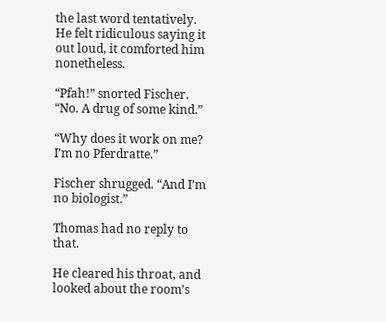the last word tentatively. He felt ridiculous saying it out loud, it comforted him nonetheless.

“Pfah!” snorted Fischer. “No. A drug of some kind.”

“Why does it work on me? I’m no Pferdratte.”

Fischer shrugged. “And I’m no biologist.”

Thomas had no reply to that.

He cleared his throat, and looked about the room’s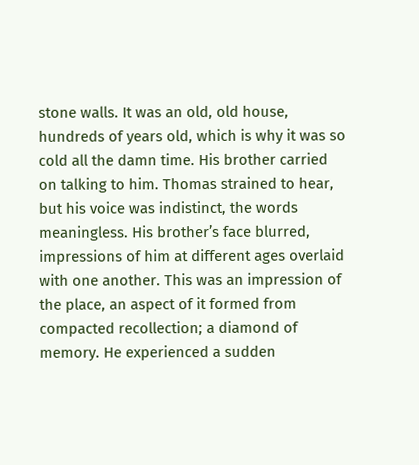stone walls. It was an old, old house, hundreds of years old, which is why it was so cold all the damn time. His brother carried on talking to him. Thomas strained to hear, but his voice was indistinct, the words meaningless. His brother’s face blurred, impressions of him at different ages overlaid with one another. This was an impression of the place, an aspect of it formed from compacted recollection; a diamond of memory. He experienced a sudden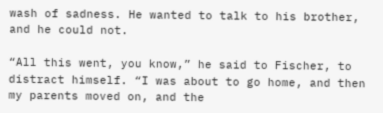wash of sadness. He wanted to talk to his brother, and he could not.

“All this went, you know,” he said to Fischer, to distract himself. “I was about to go home, and then my parents moved on, and the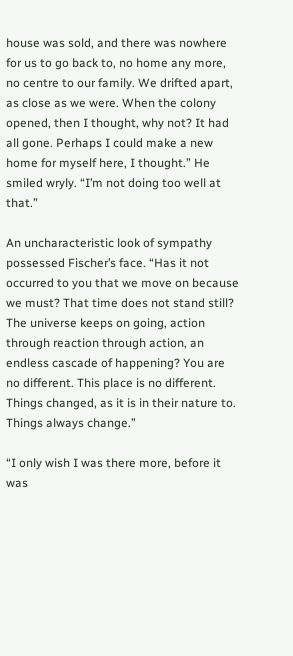house was sold, and there was nowhere for us to go back to, no home any more, no centre to our family. We drifted apart, as close as we were. When the colony opened, then I thought, why not? It had all gone. Perhaps I could make a new home for myself here, I thought.” He smiled wryly. “I’m not doing too well at that.”

An uncharacteristic look of sympathy possessed Fischer’s face. “Has it not occurred to you that we move on because we must? That time does not stand still? The universe keeps on going, action through reaction through action, an endless cascade of happening? You are no different. This place is no different. Things changed, as it is in their nature to. Things always change.”

“I only wish I was there more, before it was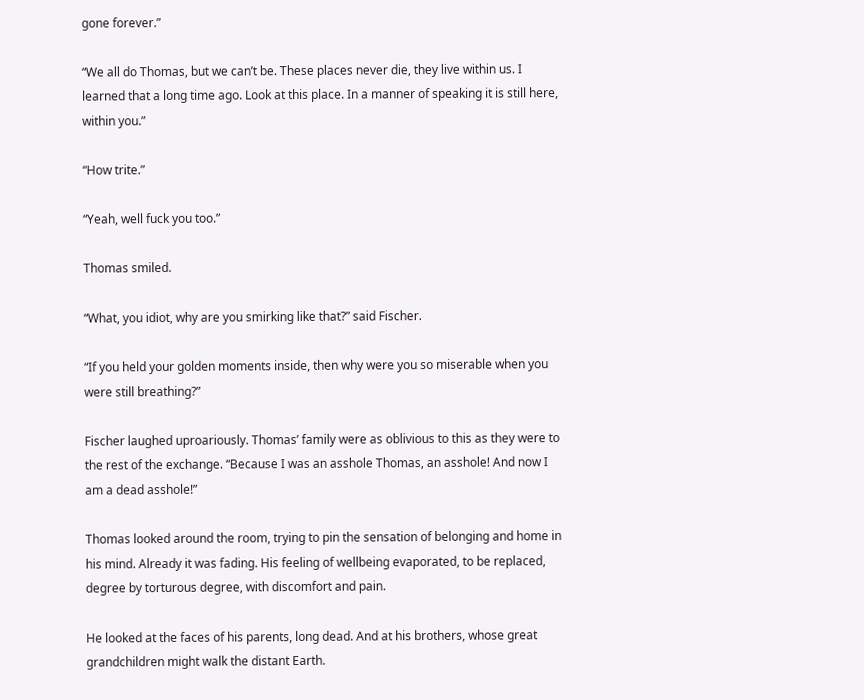gone forever.”

“We all do Thomas, but we can’t be. These places never die, they live within us. I learned that a long time ago. Look at this place. In a manner of speaking it is still here, within you.”

“How trite.”

“Yeah, well fuck you too.”

Thomas smiled.

“What, you idiot, why are you smirking like that?” said Fischer.

“If you held your golden moments inside, then why were you so miserable when you were still breathing?”

Fischer laughed uproariously. Thomas’ family were as oblivious to this as they were to the rest of the exchange. “Because I was an asshole Thomas, an asshole! And now I am a dead asshole!”

Thomas looked around the room, trying to pin the sensation of belonging and home in his mind. Already it was fading. His feeling of wellbeing evaporated, to be replaced, degree by torturous degree, with discomfort and pain.

He looked at the faces of his parents, long dead. And at his brothers, whose great grandchildren might walk the distant Earth.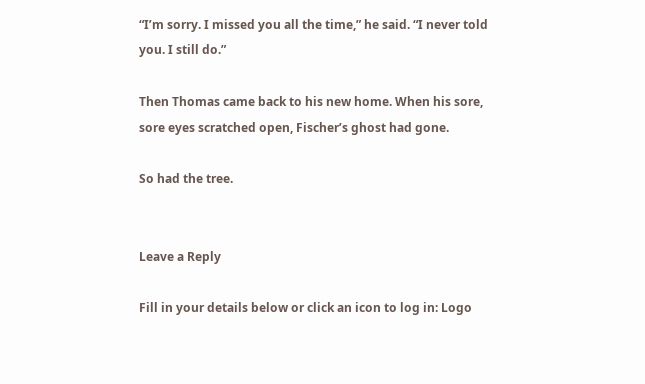“I’m sorry. I missed you all the time,” he said. “I never told you. I still do.”

Then Thomas came back to his new home. When his sore, sore eyes scratched open, Fischer’s ghost had gone.

So had the tree.


Leave a Reply

Fill in your details below or click an icon to log in: Logo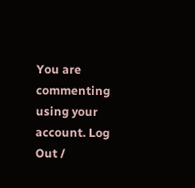You are commenting using your account. Log Out /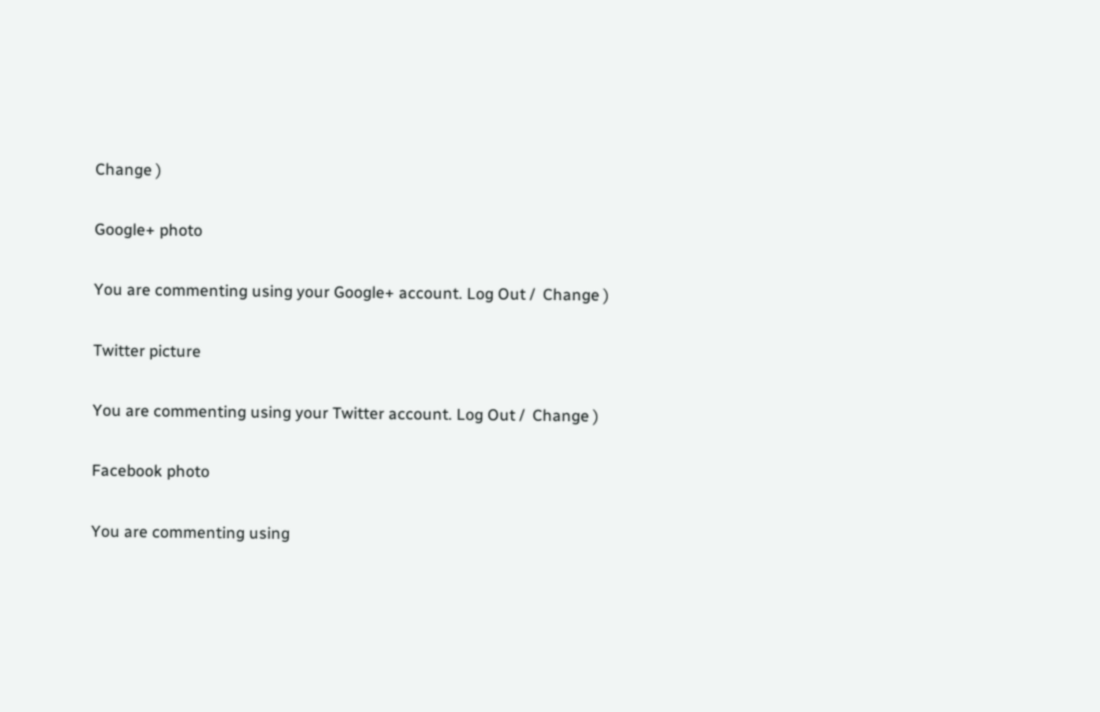Change )

Google+ photo

You are commenting using your Google+ account. Log Out /  Change )

Twitter picture

You are commenting using your Twitter account. Log Out /  Change )

Facebook photo

You are commenting using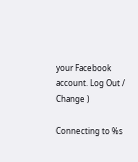your Facebook account. Log Out /  Change )

Connecting to %s